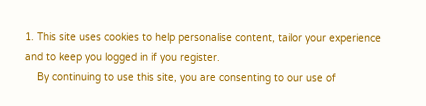1. This site uses cookies to help personalise content, tailor your experience and to keep you logged in if you register.
    By continuing to use this site, you are consenting to our use of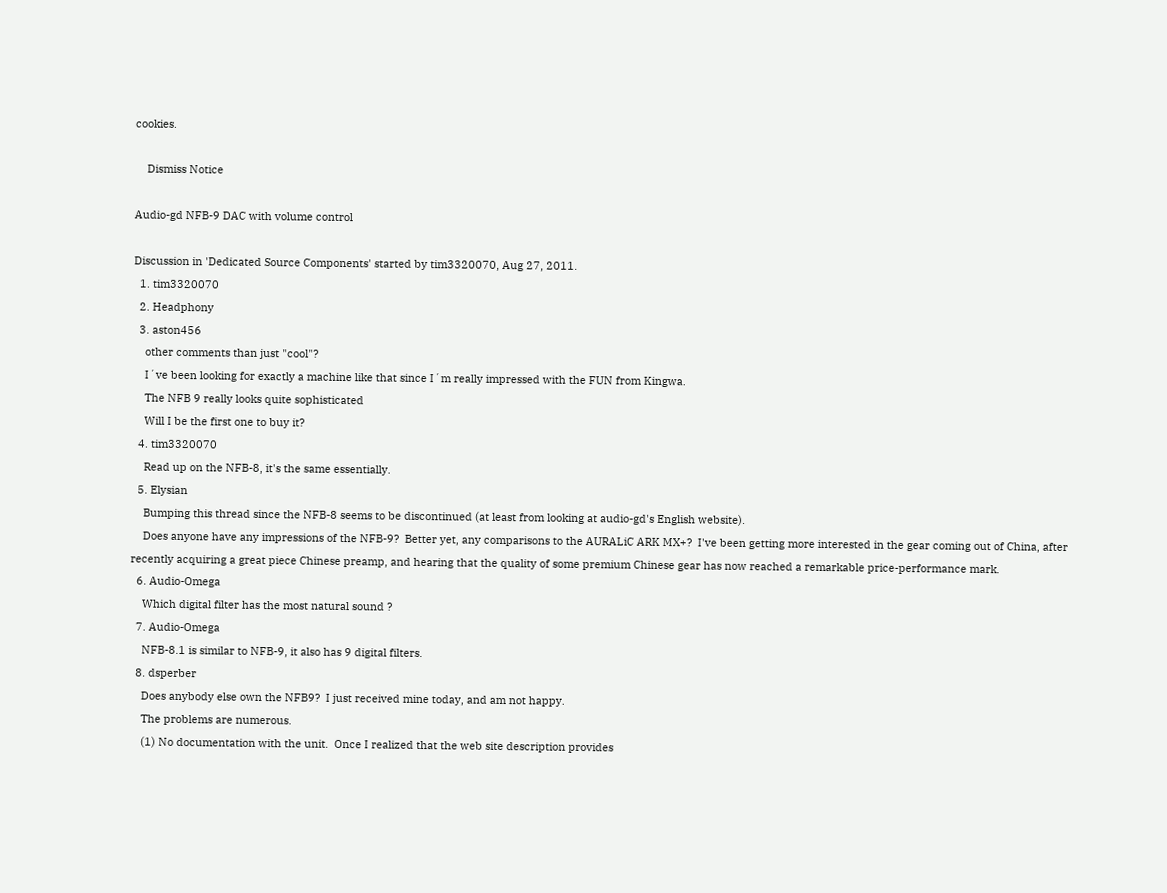cookies.

    Dismiss Notice

Audio-gd NFB-9 DAC with volume control

Discussion in 'Dedicated Source Components' started by tim3320070, Aug 27, 2011.
  1. tim3320070
  2. Headphony
  3. aston456
    other comments than just "cool"?
    I´ve been looking for exactly a machine like that since I´m really impressed with the FUN from Kingwa.
    The NFB 9 really looks quite sophisticated
    Will I be the first one to buy it?
  4. tim3320070
    Read up on the NFB-8, it's the same essentially.
  5. Elysian
    Bumping this thread since the NFB-8 seems to be discontinued (at least from looking at audio-gd's English website).
    Does anyone have any impressions of the NFB-9?  Better yet, any comparisons to the AURALiC ARK MX+?  I've been getting more interested in the gear coming out of China, after recently acquiring a great piece Chinese preamp, and hearing that the quality of some premium Chinese gear has now reached a remarkable price-performance mark.
  6. Audio-Omega
    Which digital filter has the most natural sound ?
  7. Audio-Omega
    NFB-8.1 is similar to NFB-9, it also has 9 digital filters.
  8. dsperber
    Does anybody else own the NFB9?  I just received mine today, and am not happy.
    The problems are numerous.
    (1) No documentation with the unit.  Once I realized that the web site description provides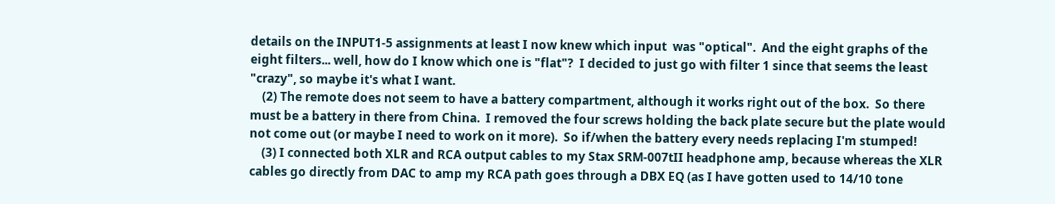details on the INPUT1-5 assignments at least I now knew which input  was "optical".  And the eight graphs of the eight filters... well, how do I know which one is "flat"?  I decided to just go with filter 1 since that seems the least "crazy", so maybe it's what I want.
    (2) The remote does not seem to have a battery compartment, although it works right out of the box.  So there must be a battery in there from China.  I removed the four screws holding the back plate secure but the plate would not come out (or maybe I need to work on it more).  So if/when the battery every needs replacing I'm stumped!
    (3) I connected both XLR and RCA output cables to my Stax SRM-007tII headphone amp, because whereas the XLR cables go directly from DAC to amp my RCA path goes through a DBX EQ (as I have gotten used to 14/10 tone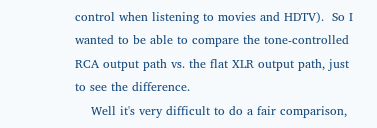control when listening to movies and HDTV).  So I wanted to be able to compare the tone-controlled RCA output path vs. the flat XLR output path, just to see the difference.
    Well it's very difficult to do a fair comparison,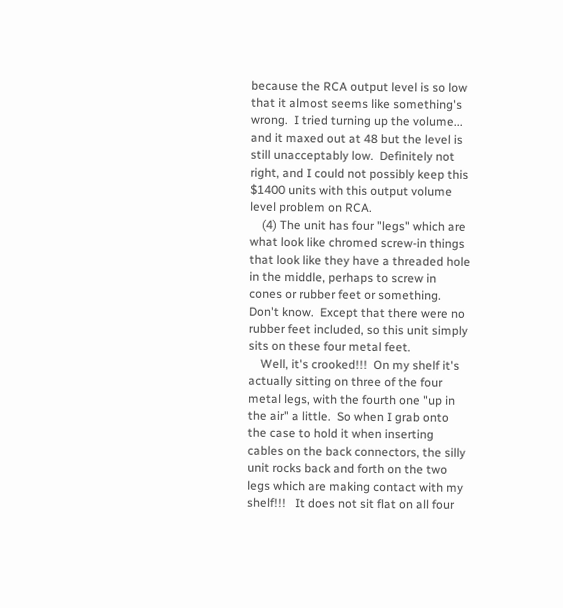because the RCA output level is so low that it almost seems like something's wrong.  I tried turning up the volume... and it maxed out at 48 but the level is still unacceptably low.  Definitely not right, and I could not possibly keep this $1400 units with this output volume level problem on RCA.
    (4) The unit has four "legs" which are what look like chromed screw-in things that look like they have a threaded hole in the middle, perhaps to screw in cones or rubber feet or something.  Don't know.  Except that there were no rubber feet included, so this unit simply sits on these four metal feet.
    Well, it's crooked!!!  On my shelf it's actually sitting on three of the four metal legs, with the fourth one "up in the air" a little.  So when I grab onto the case to hold it when inserting cables on the back connectors, the silly unit rocks back and forth on the two legs which are making contact with my shelf!!!   It does not sit flat on all four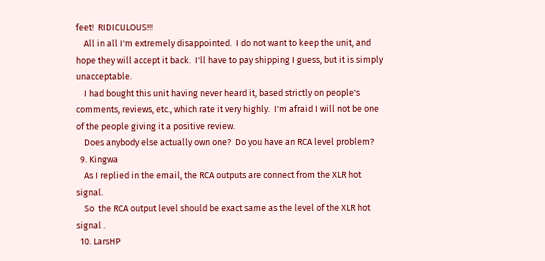feet!  RIDICULOUS!!!
    All in all I'm extremely disappointed.  I do not want to keep the unit, and hope they will accept it back.  I'll have to pay shipping I guess, but it is simply unacceptable.
    I had bought this unit having never heard it, based strictly on people's comments, reviews, etc., which rate it very highly.  I'm afraid I will not be one of the people giving it a positive review.
    Does anybody else actually own one?  Do you have an RCA level problem?
  9. Kingwa
    As I replied in the email, the RCA outputs are connect from the XLR hot signal.
    So  the RCA output level should be exact same as the level of the XLR hot signal .
  10. LarsHP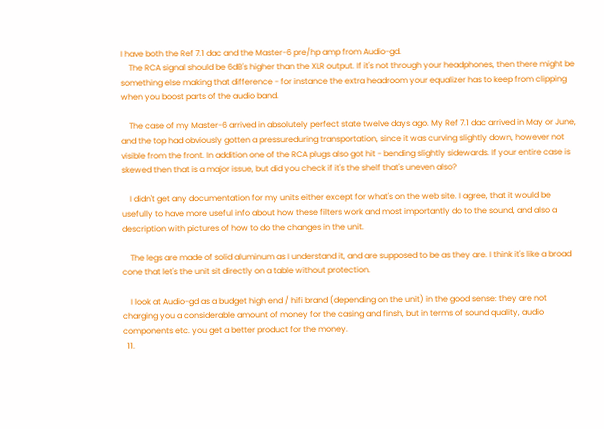I have both the Ref 7.1 dac and the Master-6 pre/hp amp from Audio-gd.
    The RCA signal should be 6dB's higher than the XLR output. If it's not through your headphones, then there might be something else making that difference - for instance the extra headroom your equalizer has to keep from clipping when you boost parts of the audio band.

    The case of my Master-6 arrived in absolutely perfect state twelve days ago. My Ref 7.1 dac arrived in May or June, and the top had obviously gotten a pressureduring transportation, since it was curving slightly down, however not visible from the front. In addition one of the RCA plugs also got hit - bending slightly sidewards. If your entire case is skewed then that is a major issue, but did you check if it's the shelf that's uneven also?

    I didn't get any documentation for my units either except for what's on the web site. I agree, that it would be usefully to have more useful info about how these filters work and most importantly do to the sound, and also a description with pictures of how to do the changes in the unit.

    The legs are made of solid aluminum as I understand it, and are supposed to be as they are. I think it's like a broad cone that let's the unit sit directly on a table without protection.

    I look at Audio-gd as a budget high end / hifi brand (depending on the unit) in the good sense: they are not charging you a considerable amount of money for the casing and finsh, but in terms of sound quality, audio components etc. you get a better product for the money.
  11.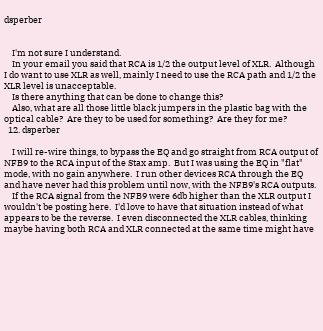dsperber


    I'm not sure I understand.
    In your email you said that RCA is 1/2 the output level of XLR.  Although I do want to use XLR as well, mainly I need to use the RCA path and 1/2 the XLR level is unacceptable.
    Is there anything that can be done to change this?
    Also, what are all those little black jumpers in the plastic bag with the optical cable?  Are they to be used for something?  Are they for me?
  12. dsperber

    I will re-wire things, to bypass the EQ and go straight from RCA output of NFB9 to the RCA input of the Stax amp.  But I was using the EQ in "flat" mode, with no gain anywhere.  I run other devices RCA through the EQ and have never had this problem until now, with the NFB9's RCA outputs.
    If the RCA signal from the NFB9 were 6db higher than the XLR output I wouldn't be posting here.  I'd love to have that situation instead of what appears to be the reverse.  I even disconnected the XLR cables, thinking maybe having both RCA and XLR connected at the same time might have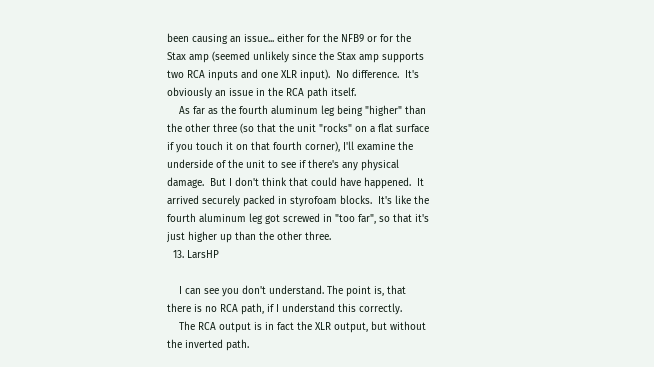been causing an issue... either for the NFB9 or for the Stax amp (seemed unlikely since the Stax amp supports two RCA inputs and one XLR input).  No difference.  It's obviously an issue in the RCA path itself.
    As far as the fourth aluminum leg being "higher" than the other three (so that the unit "rocks" on a flat surface if you touch it on that fourth corner), I'll examine the underside of the unit to see if there's any physical damage.  But I don't think that could have happened.  It arrived securely packed in styrofoam blocks.  It's like the fourth aluminum leg got screwed in "too far", so that it's just higher up than the other three.
  13. LarsHP

    I can see you don't understand. The point is, that there is no RCA path, if I understand this correctly.
    The RCA output is in fact the XLR output, but without the inverted path.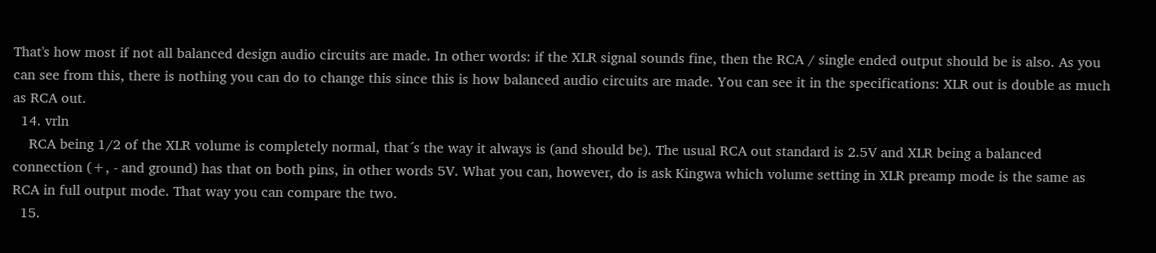That's how most if not all balanced design audio circuits are made. In other words: if the XLR signal sounds fine, then the RCA / single ended output should be is also. As you can see from this, there is nothing you can do to change this since this is how balanced audio circuits are made. You can see it in the specifications: XLR out is double as much as RCA out.
  14. vrln
    RCA being 1/2 of the XLR volume is completely normal, that´s the way it always is (and should be). The usual RCA out standard is 2.5V and XLR being a balanced connection (+, - and ground) has that on both pins, in other words 5V. What you can, however, do is ask Kingwa which volume setting in XLR preamp mode is the same as RCA in full output mode. That way you can compare the two.
  15.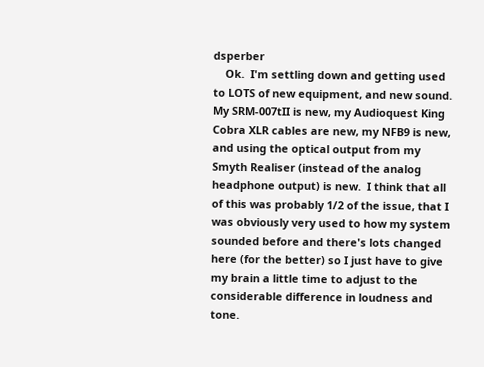dsperber
    Ok.  I'm settling down and getting used to LOTS of new equipment, and new sound.  My SRM-007tII is new, my Audioquest King Cobra XLR cables are new, my NFB9 is new, and using the optical output from my Smyth Realiser (instead of the analog headphone output) is new.  I think that all of this was probably 1/2 of the issue, that I was obviously very used to how my system sounded before and there's lots changed here (for the better) so I just have to give my brain a little time to adjust to the considerable difference in loudness and tone.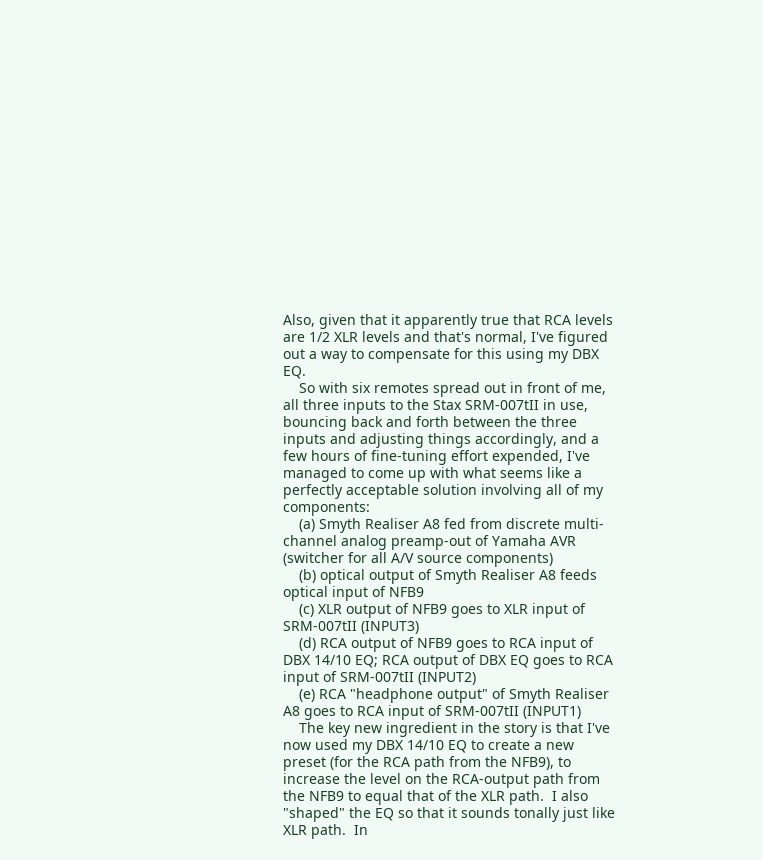Also, given that it apparently true that RCA levels are 1/2 XLR levels and that's normal, I've figured out a way to compensate for this using my DBX EQ.
    So with six remotes spread out in front of me, all three inputs to the Stax SRM-007tII in use, bouncing back and forth between the three inputs and adjusting things accordingly, and a few hours of fine-tuning effort expended, I've managed to come up with what seems like a perfectly acceptable solution involving all of my components:
    (a) Smyth Realiser A8 fed from discrete multi-channel analog preamp-out of Yamaha AVR (switcher for all A/V source components)
    (b) optical output of Smyth Realiser A8 feeds optical input of NFB9
    (c) XLR output of NFB9 goes to XLR input of SRM-007tII (INPUT3)
    (d) RCA output of NFB9 goes to RCA input of DBX 14/10 EQ; RCA output of DBX EQ goes to RCA input of SRM-007tII (INPUT2)
    (e) RCA "headphone output" of Smyth Realiser A8 goes to RCA input of SRM-007tII (INPUT1)
    The key new ingredient in the story is that I've now used my DBX 14/10 EQ to create a new preset (for the RCA path from the NFB9), to increase the level on the RCA-output path from the NFB9 to equal that of the XLR path.  I also "shaped" the EQ so that it sounds tonally just like XLR path.  In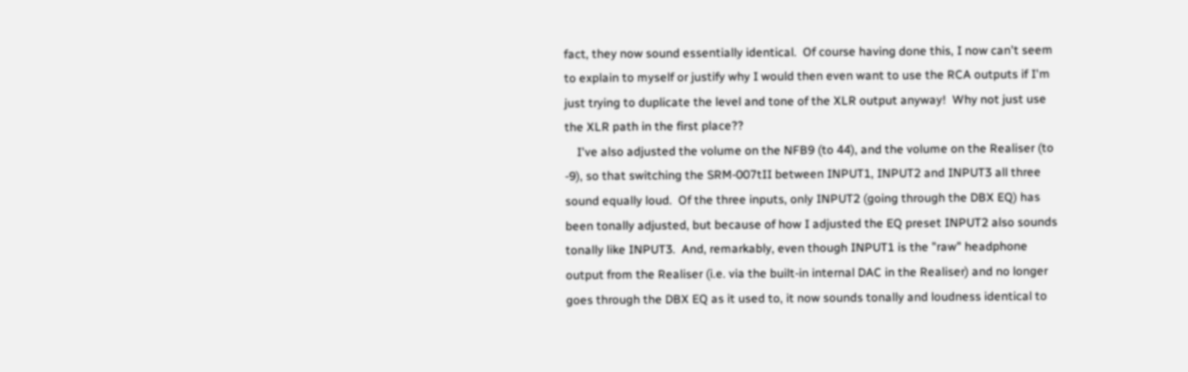fact, they now sound essentially identical.  Of course having done this, I now can't seem to explain to myself or justify why I would then even want to use the RCA outputs if I'm just trying to duplicate the level and tone of the XLR output anyway!  Why not just use the XLR path in the first place??
    I've also adjusted the volume on the NFB9 (to 44), and the volume on the Realiser (to -9), so that switching the SRM-007tII between INPUT1, INPUT2 and INPUT3 all three sound equally loud.  Of the three inputs, only INPUT2 (going through the DBX EQ) has been tonally adjusted, but because of how I adjusted the EQ preset INPUT2 also sounds tonally like INPUT3.  And, remarkably, even though INPUT1 is the "raw" headphone output from the Realiser (i.e. via the built-in internal DAC in the Realiser) and no longer goes through the DBX EQ as it used to, it now sounds tonally and loudness identical to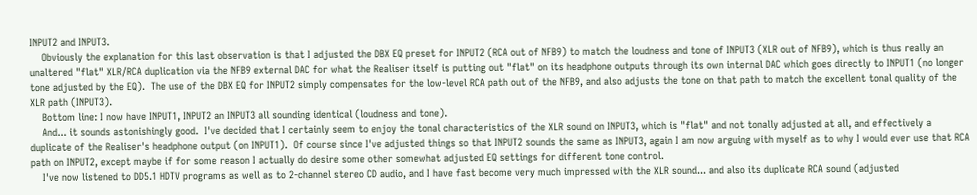INPUT2 and INPUT3.
    Obviously the explanation for this last observation is that I adjusted the DBX EQ preset for INPUT2 (RCA out of NFB9) to match the loudness and tone of INPUT3 (XLR out of NFB9), which is thus really an unaltered "flat" XLR/RCA duplication via the NFB9 external DAC for what the Realiser itself is putting out "flat" on its headphone outputs through its own internal DAC which goes directly to INPUT1 (no longer tone adjusted by the EQ).  The use of the DBX EQ for INPUT2 simply compensates for the low-level RCA path out of the NFB9, and also adjusts the tone on that path to match the excellent tonal quality of the XLR path (INPUT3).
    Bottom line: I now have INPUT1, INPUT2 an INPUT3 all sounding identical (loudness and tone).
    And... it sounds astonishingly good.  I've decided that I certainly seem to enjoy the tonal characteristics of the XLR sound on INPUT3, which is "flat" and not tonally adjusted at all, and effectively a duplicate of the Realiser's headphone output (on INPUT1).  Of course since I've adjusted things so that INPUT2 sounds the same as INPUT3, again I am now arguing with myself as to why I would ever use that RCA path on INPUT2, except maybe if for some reason I actually do desire some other somewhat adjusted EQ settings for different tone control.
    I've now listened to DD5.1 HDTV programs as well as to 2-channel stereo CD audio, and I have fast become very much impressed with the XLR sound... and also its duplicate RCA sound (adjusted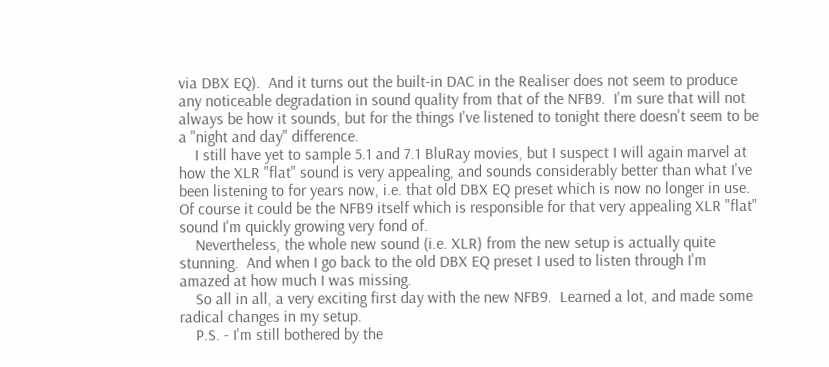via DBX EQ).  And it turns out the built-in DAC in the Realiser does not seem to produce any noticeable degradation in sound quality from that of the NFB9.  I'm sure that will not always be how it sounds, but for the things I've listened to tonight there doesn't seem to be a "night and day" difference.
    I still have yet to sample 5.1 and 7.1 BluRay movies, but I suspect I will again marvel at how the XLR "flat" sound is very appealing, and sounds considerably better than what I've been listening to for years now, i.e. that old DBX EQ preset which is now no longer in use.  Of course it could be the NFB9 itself which is responsible for that very appealing XLR "flat" sound I'm quickly growing very fond of.
    Nevertheless, the whole new sound (i.e. XLR) from the new setup is actually quite stunning.  And when I go back to the old DBX EQ preset I used to listen through I'm amazed at how much I was missing.
    So all in all, a very exciting first day with the new NFB9.  Learned a lot, and made some radical changes in my setup.
    P.S. - I'm still bothered by the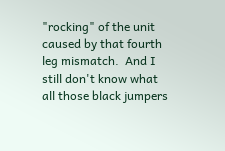"rocking" of the unit caused by that fourth leg mismatch.  And I still don't know what all those black jumpers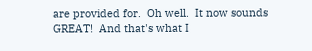are provided for.  Oh well.  It now sounds GREAT!  And that's what I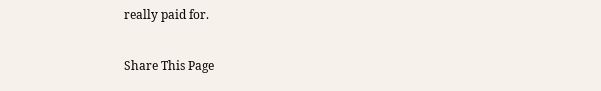really paid for.

Share This Page